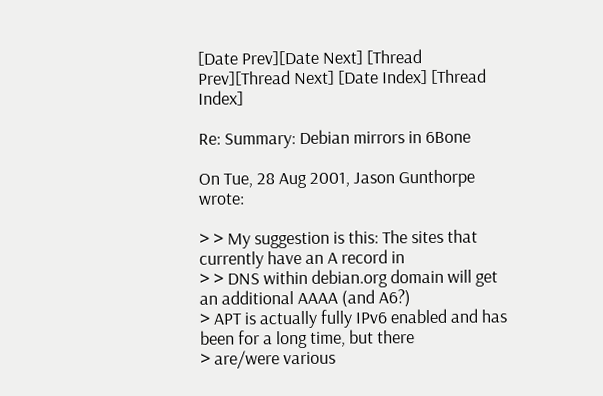[Date Prev][Date Next] [Thread Prev][Thread Next] [Date Index] [Thread Index]

Re: Summary: Debian mirrors in 6Bone

On Tue, 28 Aug 2001, Jason Gunthorpe wrote:

> > My suggestion is this: The sites that currently have an A record in
> > DNS within debian.org domain will get an additional AAAA (and A6?)
> APT is actually fully IPv6 enabled and has been for a long time, but there
> are/were various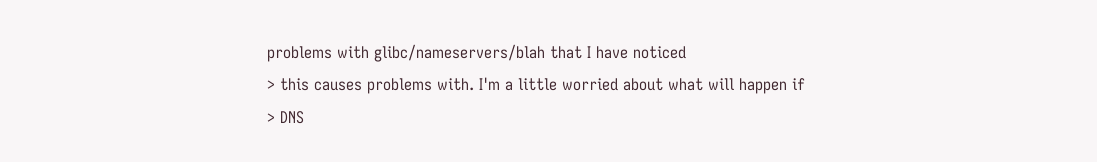problems with glibc/nameservers/blah that I have noticed
> this causes problems with. I'm a little worried about what will happen if
> DNS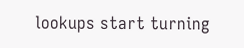lookups start turning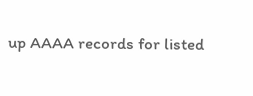up AAAA records for listed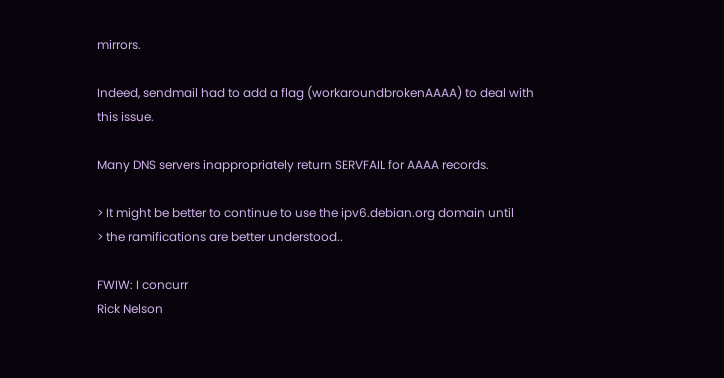mirrors.

Indeed, sendmail had to add a flag (workaroundbrokenAAAA) to deal with
this issue.

Many DNS servers inappropriately return SERVFAIL for AAAA records.

> It might be better to continue to use the ipv6.debian.org domain until
> the ramifications are better understood..

FWIW: I concurr
Rick Nelson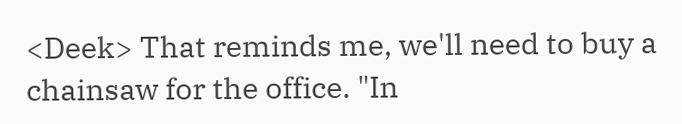<Deek> That reminds me, we'll need to buy a chainsaw for the office. "In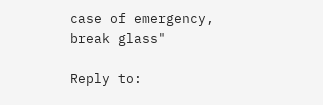case of emergency, break glass"

Reply to: